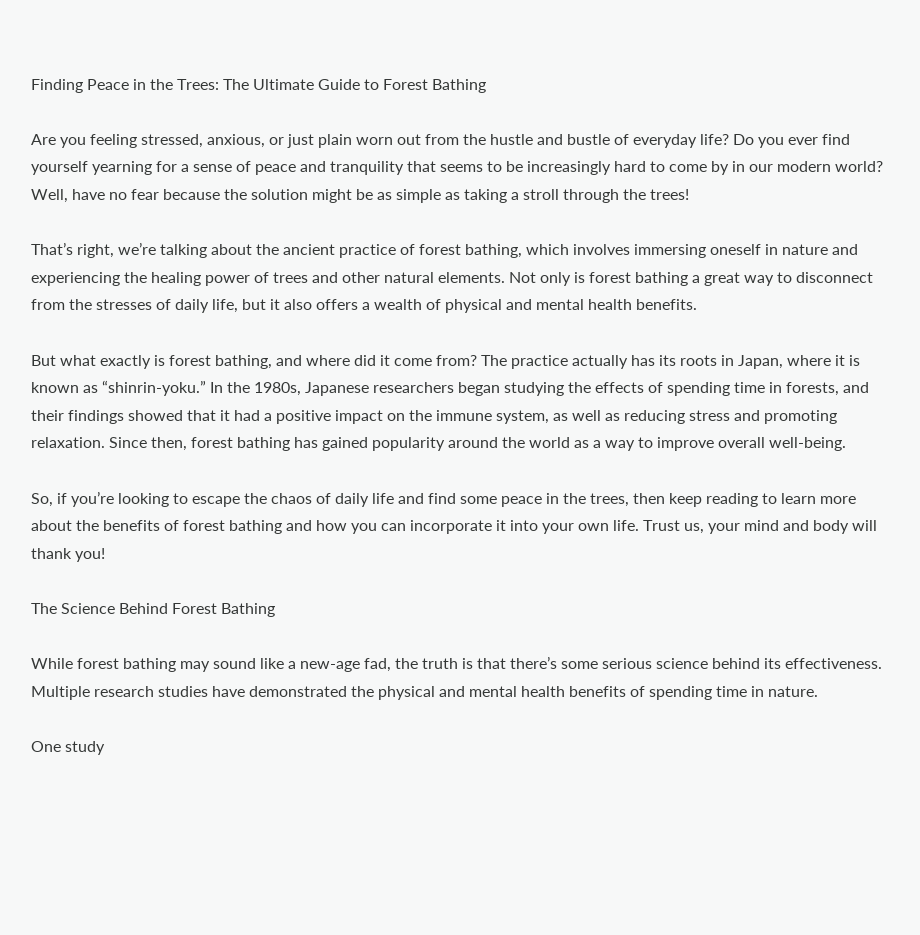Finding Peace in the Trees: The Ultimate Guide to Forest Bathing

Are you feeling stressed, anxious, or just plain worn out from the hustle and bustle of everyday life? Do you ever find yourself yearning for a sense of peace and tranquility that seems to be increasingly hard to come by in our modern world? Well, have no fear because the solution might be as simple as taking a stroll through the trees!

That’s right, we’re talking about the ancient practice of forest bathing, which involves immersing oneself in nature and experiencing the healing power of trees and other natural elements. Not only is forest bathing a great way to disconnect from the stresses of daily life, but it also offers a wealth of physical and mental health benefits.

But what exactly is forest bathing, and where did it come from? The practice actually has its roots in Japan, where it is known as “shinrin-yoku.” In the 1980s, Japanese researchers began studying the effects of spending time in forests, and their findings showed that it had a positive impact on the immune system, as well as reducing stress and promoting relaxation. Since then, forest bathing has gained popularity around the world as a way to improve overall well-being.

So, if you’re looking to escape the chaos of daily life and find some peace in the trees, then keep reading to learn more about the benefits of forest bathing and how you can incorporate it into your own life. Trust us, your mind and body will thank you!

The Science Behind Forest Bathing

While forest bathing may sound like a new-age fad, the truth is that there’s some serious science behind its effectiveness. Multiple research studies have demonstrated the physical and mental health benefits of spending time in nature.

One study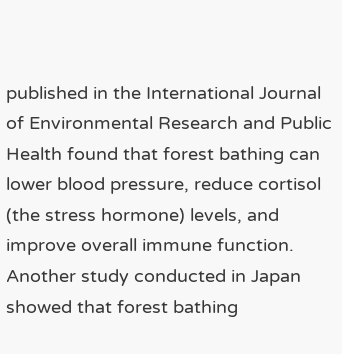published in the International Journal of Environmental Research and Public Health found that forest bathing can lower blood pressure, reduce cortisol (the stress hormone) levels, and improve overall immune function. Another study conducted in Japan showed that forest bathing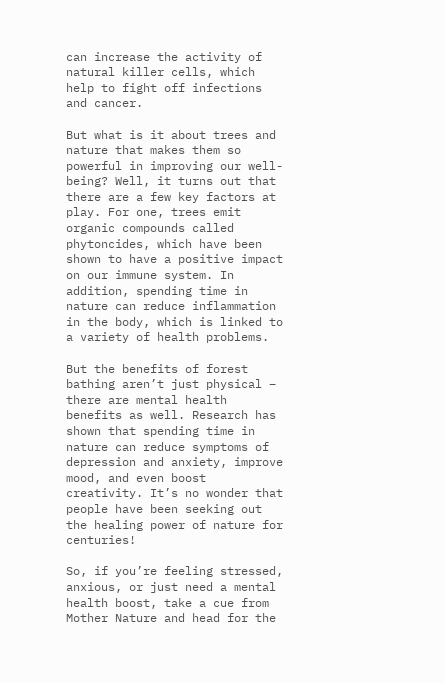can increase the activity of natural killer cells, which help to fight off infections and cancer.

But what is it about trees and nature that makes them so powerful in improving our well-being? Well, it turns out that there are a few key factors at play. For one, trees emit organic compounds called phytoncides, which have been shown to have a positive impact on our immune system. In addition, spending time in nature can reduce inflammation in the body, which is linked to a variety of health problems.

But the benefits of forest bathing aren’t just physical – there are mental health benefits as well. Research has shown that spending time in nature can reduce symptoms of depression and anxiety, improve mood, and even boost creativity. It’s no wonder that people have been seeking out the healing power of nature for centuries!

So, if you’re feeling stressed, anxious, or just need a mental health boost, take a cue from Mother Nature and head for the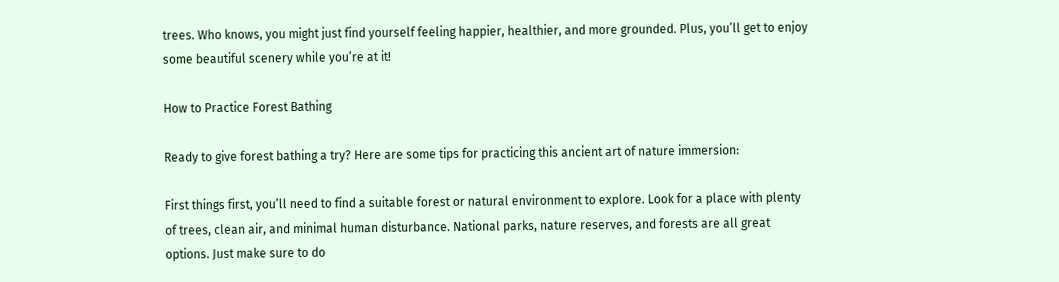trees. Who knows, you might just find yourself feeling happier, healthier, and more grounded. Plus, you’ll get to enjoy some beautiful scenery while you’re at it!

How to Practice Forest Bathing

Ready to give forest bathing a try? Here are some tips for practicing this ancient art of nature immersion:

First things first, you’ll need to find a suitable forest or natural environment to explore. Look for a place with plenty of trees, clean air, and minimal human disturbance. National parks, nature reserves, and forests are all great options. Just make sure to do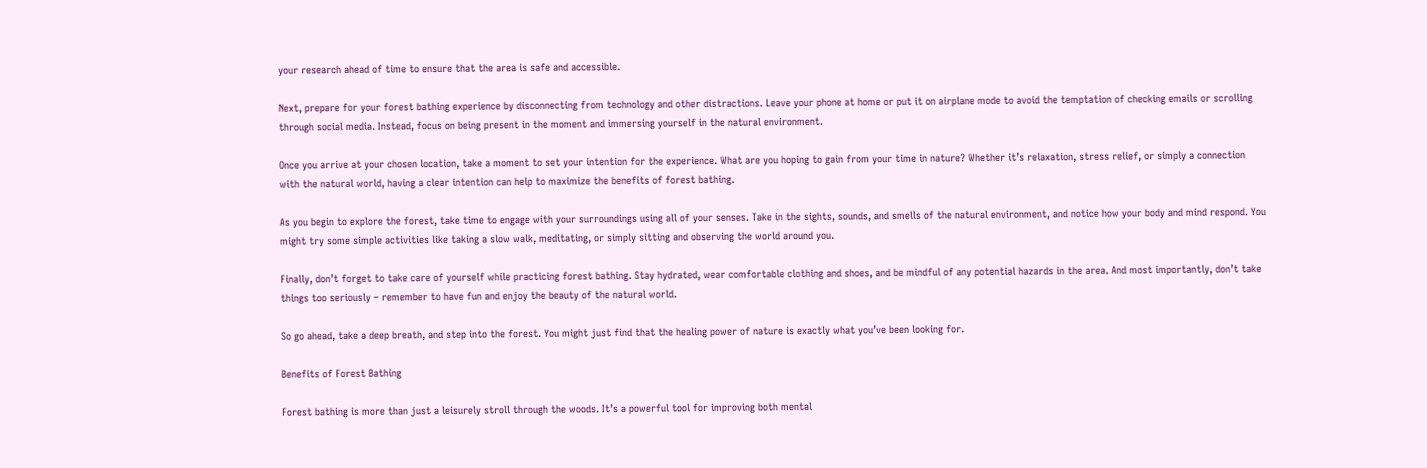your research ahead of time to ensure that the area is safe and accessible.

Next, prepare for your forest bathing experience by disconnecting from technology and other distractions. Leave your phone at home or put it on airplane mode to avoid the temptation of checking emails or scrolling through social media. Instead, focus on being present in the moment and immersing yourself in the natural environment.

Once you arrive at your chosen location, take a moment to set your intention for the experience. What are you hoping to gain from your time in nature? Whether it’s relaxation, stress relief, or simply a connection with the natural world, having a clear intention can help to maximize the benefits of forest bathing.

As you begin to explore the forest, take time to engage with your surroundings using all of your senses. Take in the sights, sounds, and smells of the natural environment, and notice how your body and mind respond. You might try some simple activities like taking a slow walk, meditating, or simply sitting and observing the world around you.

Finally, don’t forget to take care of yourself while practicing forest bathing. Stay hydrated, wear comfortable clothing and shoes, and be mindful of any potential hazards in the area. And most importantly, don’t take things too seriously – remember to have fun and enjoy the beauty of the natural world.

So go ahead, take a deep breath, and step into the forest. You might just find that the healing power of nature is exactly what you’ve been looking for.

Benefits of Forest Bathing

Forest bathing is more than just a leisurely stroll through the woods. It’s a powerful tool for improving both mental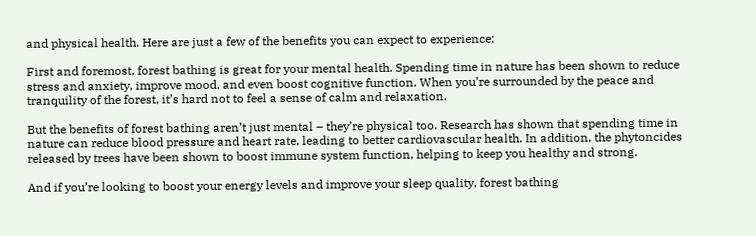and physical health. Here are just a few of the benefits you can expect to experience:

First and foremost, forest bathing is great for your mental health. Spending time in nature has been shown to reduce stress and anxiety, improve mood, and even boost cognitive function. When you’re surrounded by the peace and tranquility of the forest, it’s hard not to feel a sense of calm and relaxation.

But the benefits of forest bathing aren’t just mental – they’re physical too. Research has shown that spending time in nature can reduce blood pressure and heart rate, leading to better cardiovascular health. In addition, the phytoncides released by trees have been shown to boost immune system function, helping to keep you healthy and strong.

And if you’re looking to boost your energy levels and improve your sleep quality, forest bathing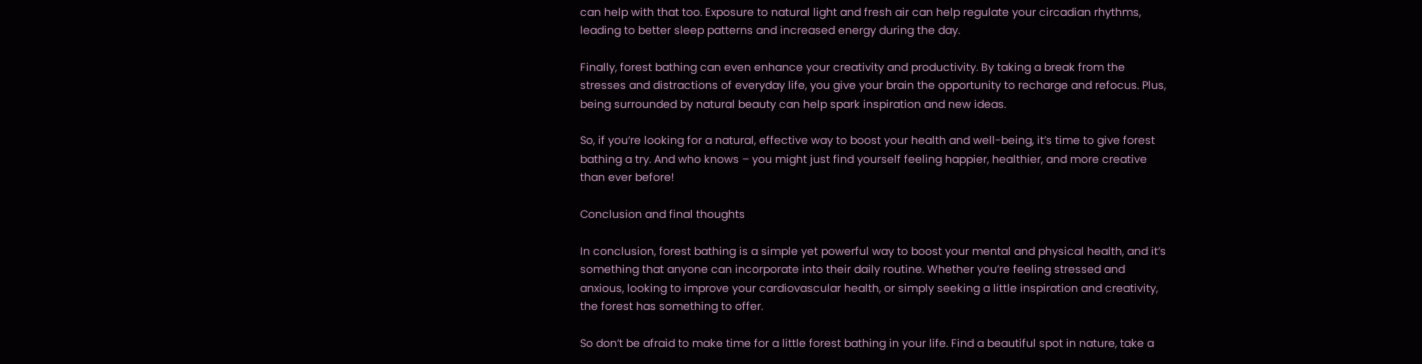can help with that too. Exposure to natural light and fresh air can help regulate your circadian rhythms, leading to better sleep patterns and increased energy during the day.

Finally, forest bathing can even enhance your creativity and productivity. By taking a break from the stresses and distractions of everyday life, you give your brain the opportunity to recharge and refocus. Plus, being surrounded by natural beauty can help spark inspiration and new ideas.

So, if you’re looking for a natural, effective way to boost your health and well-being, it’s time to give forest bathing a try. And who knows – you might just find yourself feeling happier, healthier, and more creative than ever before!

Conclusion and final thoughts

In conclusion, forest bathing is a simple yet powerful way to boost your mental and physical health, and it’s something that anyone can incorporate into their daily routine. Whether you’re feeling stressed and anxious, looking to improve your cardiovascular health, or simply seeking a little inspiration and creativity, the forest has something to offer.

So don’t be afraid to make time for a little forest bathing in your life. Find a beautiful spot in nature, take a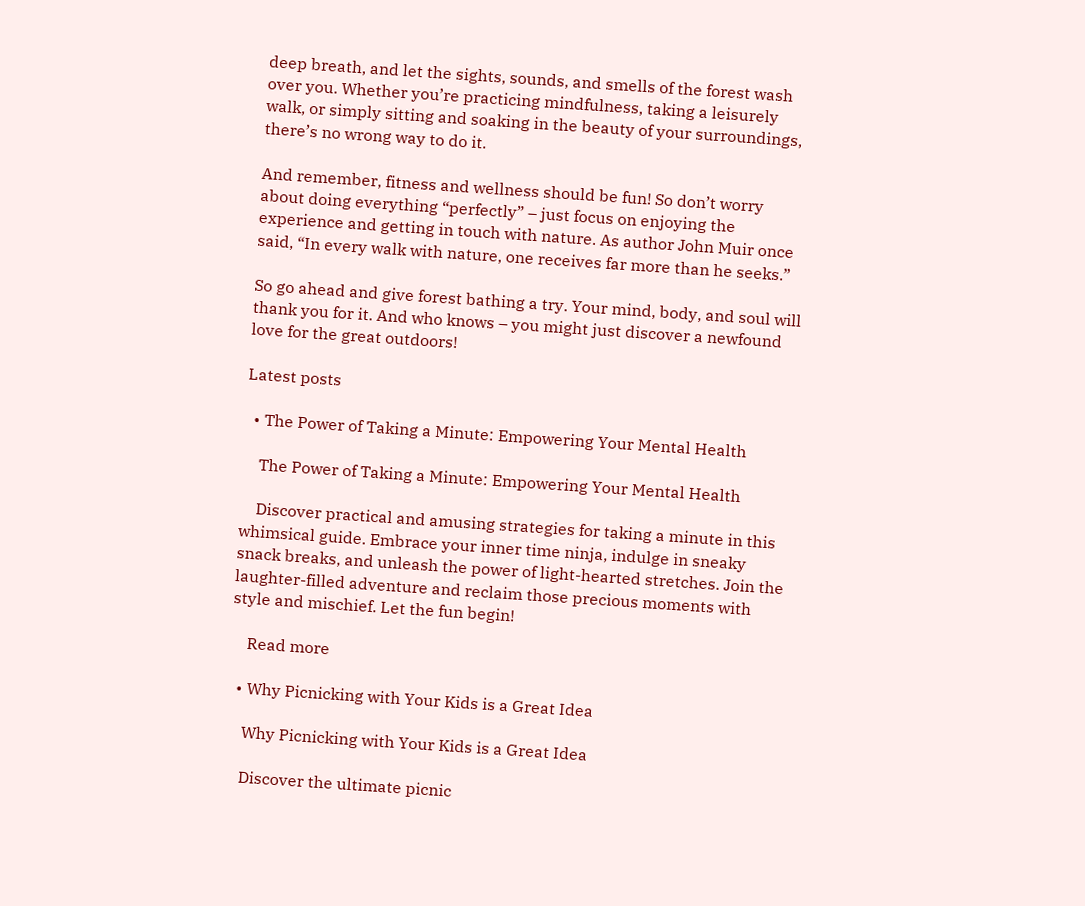deep breath, and let the sights, sounds, and smells of the forest wash over you. Whether you’re practicing mindfulness, taking a leisurely walk, or simply sitting and soaking in the beauty of your surroundings, there’s no wrong way to do it.

And remember, fitness and wellness should be fun! So don’t worry about doing everything “perfectly” – just focus on enjoying the experience and getting in touch with nature. As author John Muir once said, “In every walk with nature, one receives far more than he seeks.”

So go ahead and give forest bathing a try. Your mind, body, and soul will thank you for it. And who knows – you might just discover a newfound love for the great outdoors!

Latest posts

  • The Power of Taking a Minute: Empowering Your Mental Health

    The Power of Taking a Minute: Empowering Your Mental Health

    Discover practical and amusing strategies for taking a minute in this whimsical guide. Embrace your inner time ninja, indulge in sneaky snack breaks, and unleash the power of light-hearted stretches. Join the laughter-filled adventure and reclaim those precious moments with style and mischief. Let the fun begin!

    Read more

  • Why Picnicking with Your Kids is a Great Idea

    Why Picnicking with Your Kids is a Great Idea

    Discover the ultimate picnic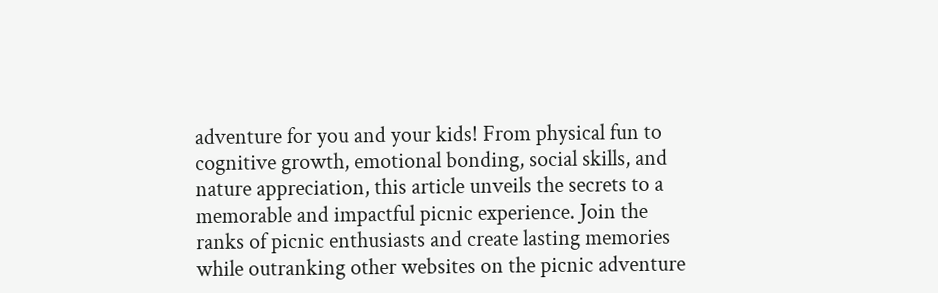adventure for you and your kids! From physical fun to cognitive growth, emotional bonding, social skills, and nature appreciation, this article unveils the secrets to a memorable and impactful picnic experience. Join the ranks of picnic enthusiasts and create lasting memories while outranking other websites on the picnic adventure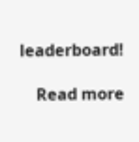leaderboard!

    Read more